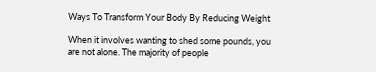Ways To Transform Your Body By Reducing Weight

When it involves wanting to shed some pounds, you are not alone. The majority of people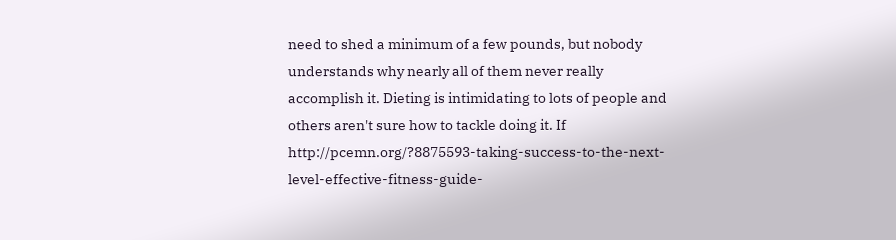need to shed a minimum of a few pounds, but nobody understands why nearly all of them never really accomplish it. Dieting is intimidating to lots of people and others aren't sure how to tackle doing it. If http://pcemn.org/?8875593-taking-success-to-the-next-level-effective-fitness-guide-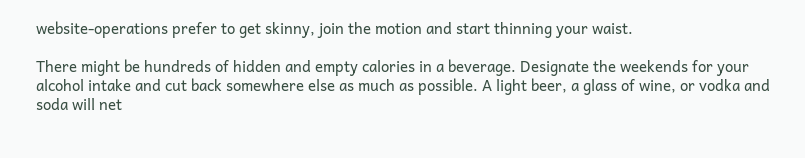website-operations prefer to get skinny, join the motion and start thinning your waist.

There might be hundreds of hidden and empty calories in a beverage. Designate the weekends for your alcohol intake and cut back somewhere else as much as possible. A light beer, a glass of wine, or vodka and soda will net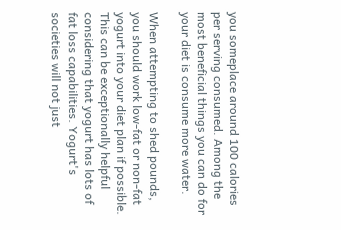you someplace around 100 calories per serving consumed. Among the most beneficial things you can do for your diet is consume more water.

When attempting to shed pounds, you should work low-fat or non-fat yogurt into your diet plan if possible. This can be exceptionally helpful considering that yogurt has lots of fat loss capabilities. Yogurt's societies will not just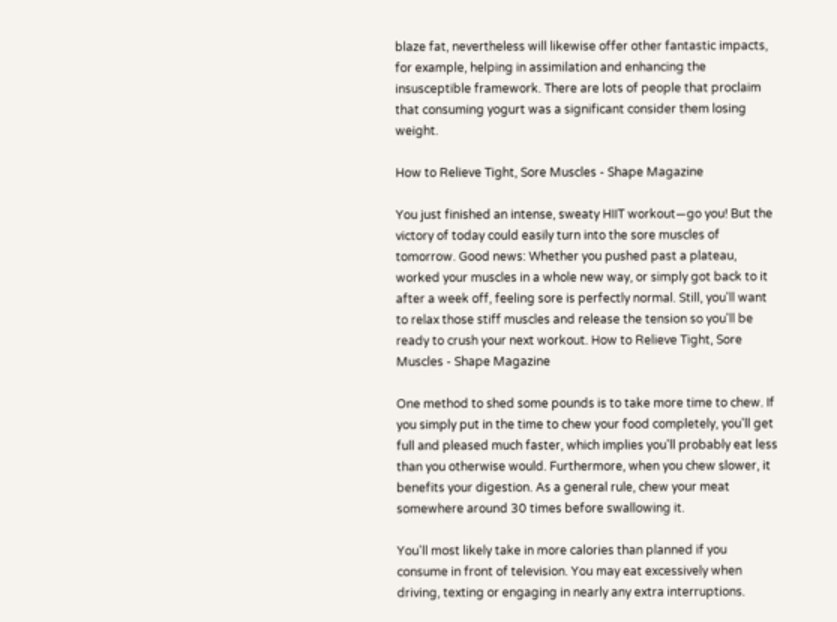blaze fat, nevertheless will likewise offer other fantastic impacts, for example, helping in assimilation and enhancing the insusceptible framework. There are lots of people that proclaim that consuming yogurt was a significant consider them losing weight.

How to Relieve Tight, Sore Muscles - Shape Magazine

You just finished an intense, sweaty HIIT workout—go you! But the victory of today could easily turn into the sore muscles of tomorrow. Good news: Whether you pushed past a plateau, worked your muscles in a whole new way, or simply got back to it after a week off, feeling sore is perfectly normal. Still, you'll want to relax those stiff muscles and release the tension so you'll be ready to crush your next workout. How to Relieve Tight, Sore Muscles - Shape Magazine

One method to shed some pounds is to take more time to chew. If you simply put in the time to chew your food completely, you'll get full and pleased much faster, which implies you'll probably eat less than you otherwise would. Furthermore, when you chew slower, it benefits your digestion. As a general rule, chew your meat somewhere around 30 times before swallowing it.

You'll most likely take in more calories than planned if you consume in front of television. You may eat excessively when driving, texting or engaging in nearly any extra interruptions.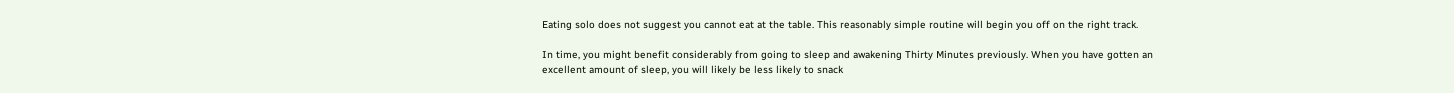Eating solo does not suggest you cannot eat at the table. This reasonably simple routine will begin you off on the right track.

In time, you might benefit considerably from going to sleep and awakening Thirty Minutes previously. When you have gotten an excellent amount of sleep, you will likely be less likely to snack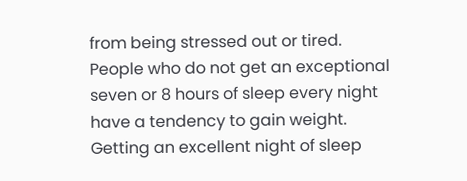from being stressed out or tired. People who do not get an exceptional seven or 8 hours of sleep every night have a tendency to gain weight. Getting an excellent night of sleep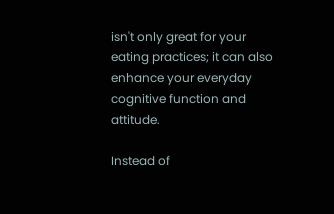isn't only great for your eating practices; it can also enhance your everyday cognitive function and attitude.

Instead of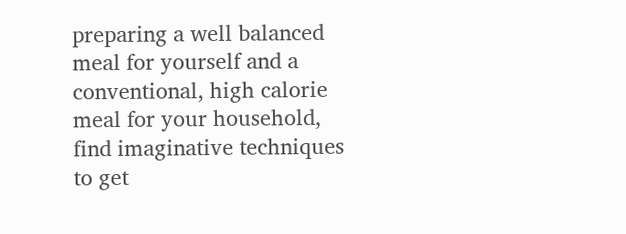preparing a well balanced meal for yourself and a conventional, high calorie meal for your household, find imaginative techniques to get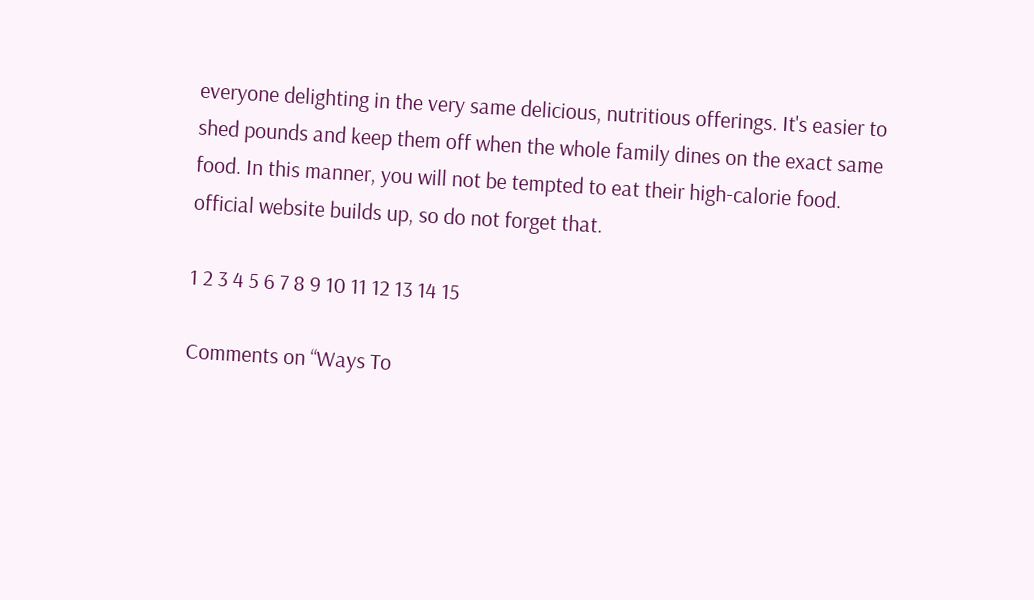everyone delighting in the very same delicious, nutritious offerings. It's easier to shed pounds and keep them off when the whole family dines on the exact same food. In this manner, you will not be tempted to eat their high-calorie food. official website builds up, so do not forget that.

1 2 3 4 5 6 7 8 9 10 11 12 13 14 15

Comments on “Ways To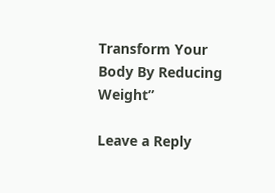Transform Your Body By Reducing Weight”

Leave a Reply